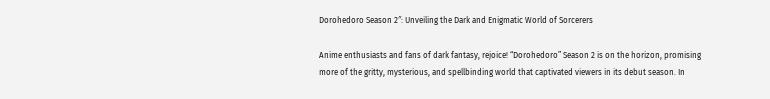Dorohedoro Season 2″: Unveiling the Dark and Enigmatic World of Sorcerers

Anime enthusiasts and fans of dark fantasy, rejoice! “Dorohedoro” Season 2 is on the horizon, promising more of the gritty, mysterious, and spellbinding world that captivated viewers in its debut season. In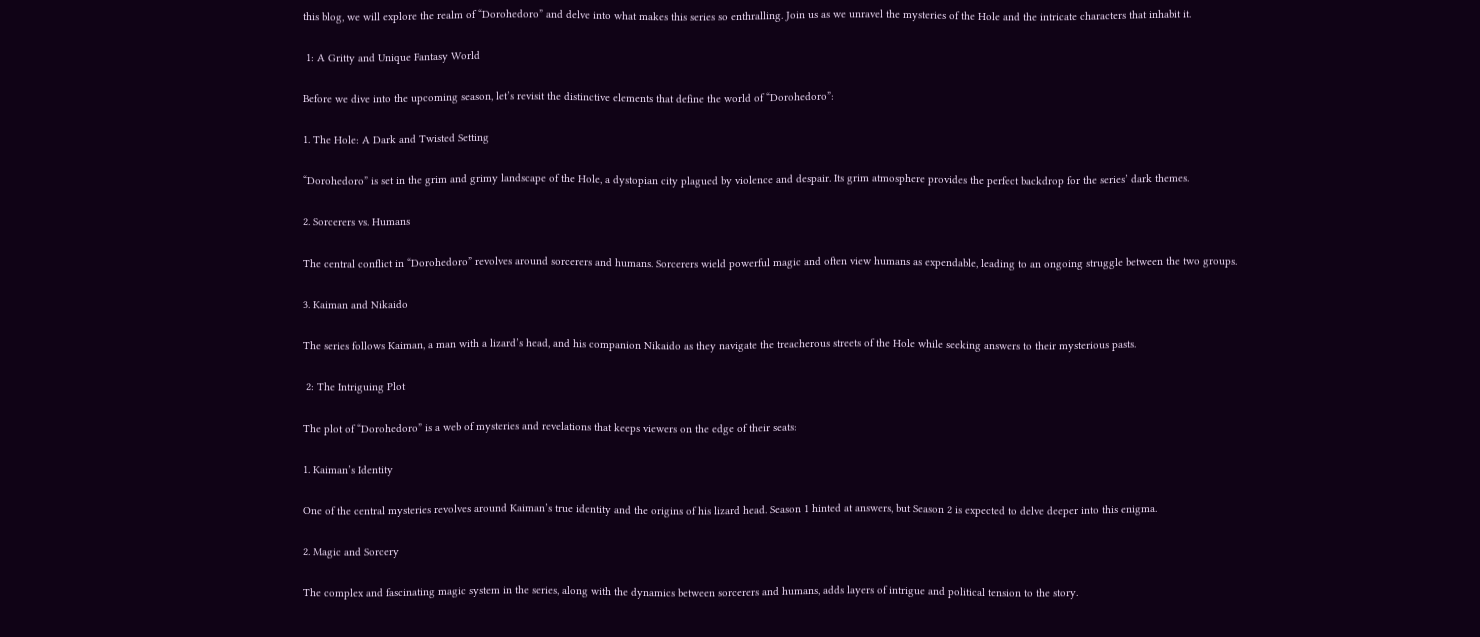this blog, we will explore the realm of “Dorohedoro” and delve into what makes this series so enthralling. Join us as we unravel the mysteries of the Hole and the intricate characters that inhabit it.

 1: A Gritty and Unique Fantasy World

Before we dive into the upcoming season, let’s revisit the distinctive elements that define the world of “Dorohedoro”:

1. The Hole: A Dark and Twisted Setting

“Dorohedoro” is set in the grim and grimy landscape of the Hole, a dystopian city plagued by violence and despair. Its grim atmosphere provides the perfect backdrop for the series’ dark themes.

2. Sorcerers vs. Humans

The central conflict in “Dorohedoro” revolves around sorcerers and humans. Sorcerers wield powerful magic and often view humans as expendable, leading to an ongoing struggle between the two groups.

3. Kaiman and Nikaido

The series follows Kaiman, a man with a lizard’s head, and his companion Nikaido as they navigate the treacherous streets of the Hole while seeking answers to their mysterious pasts.

 2: The Intriguing Plot

The plot of “Dorohedoro” is a web of mysteries and revelations that keeps viewers on the edge of their seats:

1. Kaiman’s Identity

One of the central mysteries revolves around Kaiman’s true identity and the origins of his lizard head. Season 1 hinted at answers, but Season 2 is expected to delve deeper into this enigma.

2. Magic and Sorcery

The complex and fascinating magic system in the series, along with the dynamics between sorcerers and humans, adds layers of intrigue and political tension to the story.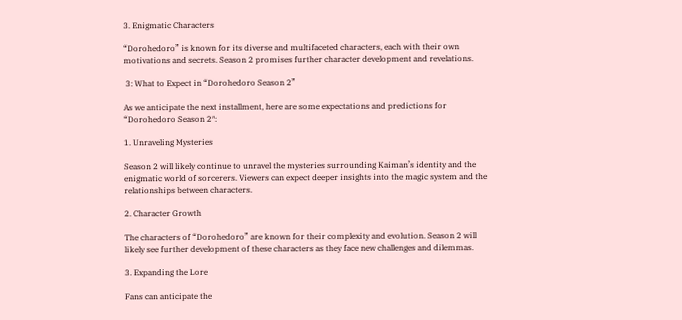3. Enigmatic Characters

“Dorohedoro” is known for its diverse and multifaceted characters, each with their own motivations and secrets. Season 2 promises further character development and revelations.

 3: What to Expect in “Dorohedoro Season 2”

As we anticipate the next installment, here are some expectations and predictions for “Dorohedoro Season 2″:

1. Unraveling Mysteries

Season 2 will likely continue to unravel the mysteries surrounding Kaiman’s identity and the enigmatic world of sorcerers. Viewers can expect deeper insights into the magic system and the relationships between characters.

2. Character Growth

The characters of “Dorohedoro” are known for their complexity and evolution. Season 2 will likely see further development of these characters as they face new challenges and dilemmas.

3. Expanding the Lore

Fans can anticipate the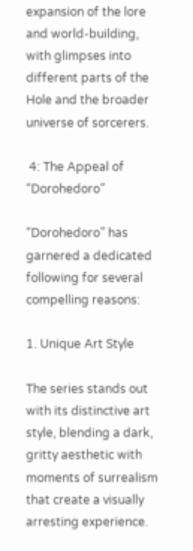expansion of the lore and world-building, with glimpses into different parts of the Hole and the broader universe of sorcerers.

 4: The Appeal of “Dorohedoro”

“Dorohedoro” has garnered a dedicated following for several compelling reasons:

1. Unique Art Style

The series stands out with its distinctive art style, blending a dark, gritty aesthetic with moments of surrealism that create a visually arresting experience.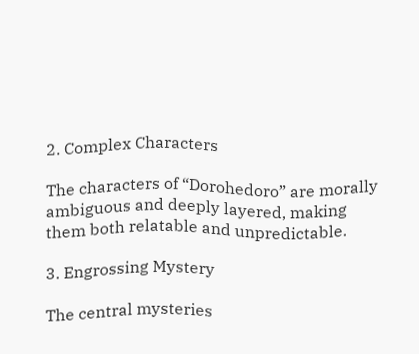2. Complex Characters

The characters of “Dorohedoro” are morally ambiguous and deeply layered, making them both relatable and unpredictable.

3. Engrossing Mystery

The central mysteries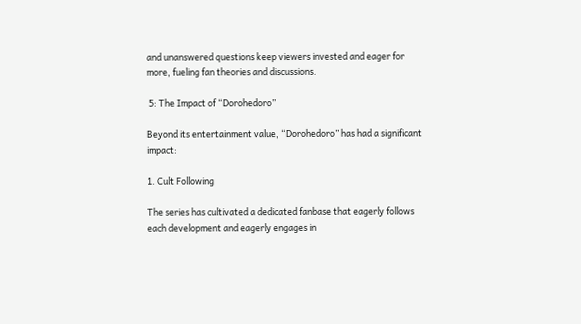and unanswered questions keep viewers invested and eager for more, fueling fan theories and discussions.

 5: The Impact of “Dorohedoro”

Beyond its entertainment value, “Dorohedoro” has had a significant impact:

1. Cult Following

The series has cultivated a dedicated fanbase that eagerly follows each development and eagerly engages in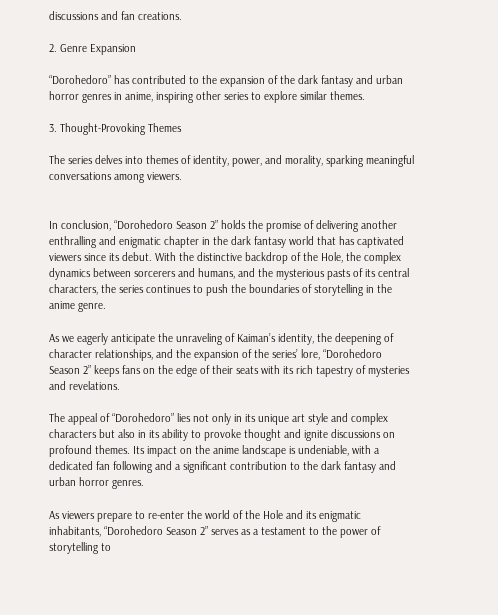discussions and fan creations.

2. Genre Expansion

“Dorohedoro” has contributed to the expansion of the dark fantasy and urban horror genres in anime, inspiring other series to explore similar themes.

3. Thought-Provoking Themes

The series delves into themes of identity, power, and morality, sparking meaningful conversations among viewers.


In conclusion, “Dorohedoro Season 2” holds the promise of delivering another enthralling and enigmatic chapter in the dark fantasy world that has captivated viewers since its debut. With the distinctive backdrop of the Hole, the complex dynamics between sorcerers and humans, and the mysterious pasts of its central characters, the series continues to push the boundaries of storytelling in the anime genre.

As we eagerly anticipate the unraveling of Kaiman’s identity, the deepening of character relationships, and the expansion of the series’ lore, “Dorohedoro Season 2” keeps fans on the edge of their seats with its rich tapestry of mysteries and revelations.

The appeal of “Dorohedoro” lies not only in its unique art style and complex characters but also in its ability to provoke thought and ignite discussions on profound themes. Its impact on the anime landscape is undeniable, with a dedicated fan following and a significant contribution to the dark fantasy and urban horror genres.

As viewers prepare to re-enter the world of the Hole and its enigmatic inhabitants, “Dorohedoro Season 2” serves as a testament to the power of storytelling to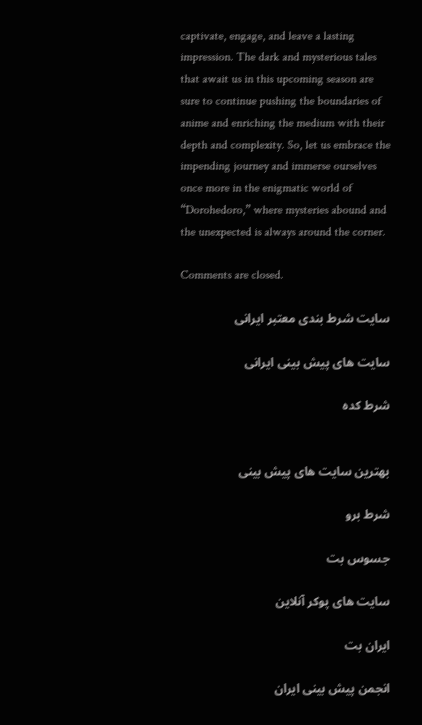captivate, engage, and leave a lasting impression. The dark and mysterious tales that await us in this upcoming season are sure to continue pushing the boundaries of anime and enriching the medium with their depth and complexity. So, let us embrace the impending journey and immerse ourselves once more in the enigmatic world of “Dorohedoro,” where mysteries abound and the unexpected is always around the corner.

Comments are closed.

سایت شرط بندی معتبر ایرانی

سایت های پیش بینی ایرانی

شرط کده


بهترین سایت های پیش بینی

شرط برو

جسوس بت

سایت های پوکر آنلاین

ایران بت

انجمن پیش بینی ایران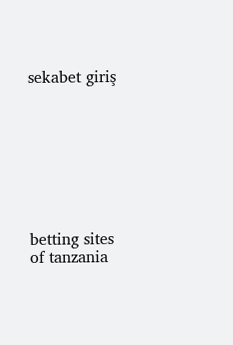sekabet giriş








betting sites of tanzania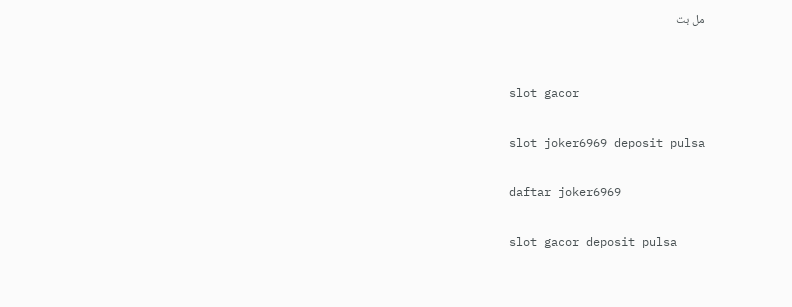مل بت


slot gacor

slot joker6969 deposit pulsa

daftar joker6969

slot gacor deposit pulsa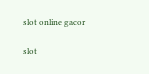slot online gacor

slot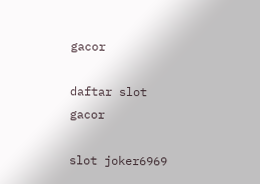gacor

daftar slot gacor

slot joker6969